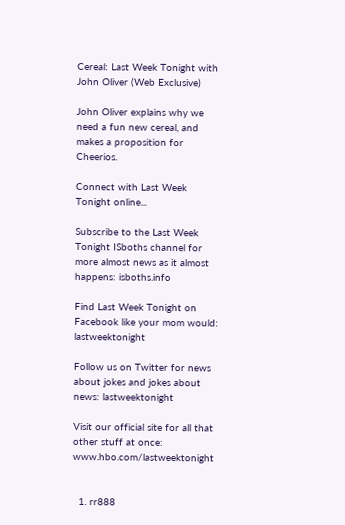Cereal: Last Week Tonight with John Oliver (Web Exclusive)

John Oliver explains why we need a fun new cereal, and makes a proposition for Cheerios.

Connect with Last Week Tonight online...

Subscribe to the Last Week Tonight ISboths channel for more almost news as it almost happens: isboths.info

Find Last Week Tonight on Facebook like your mom would: lastweektonight

Follow us on Twitter for news about jokes and jokes about news: lastweektonight

Visit our official site for all that other stuff at once: www.hbo.com/lastweektonight


  1. rr888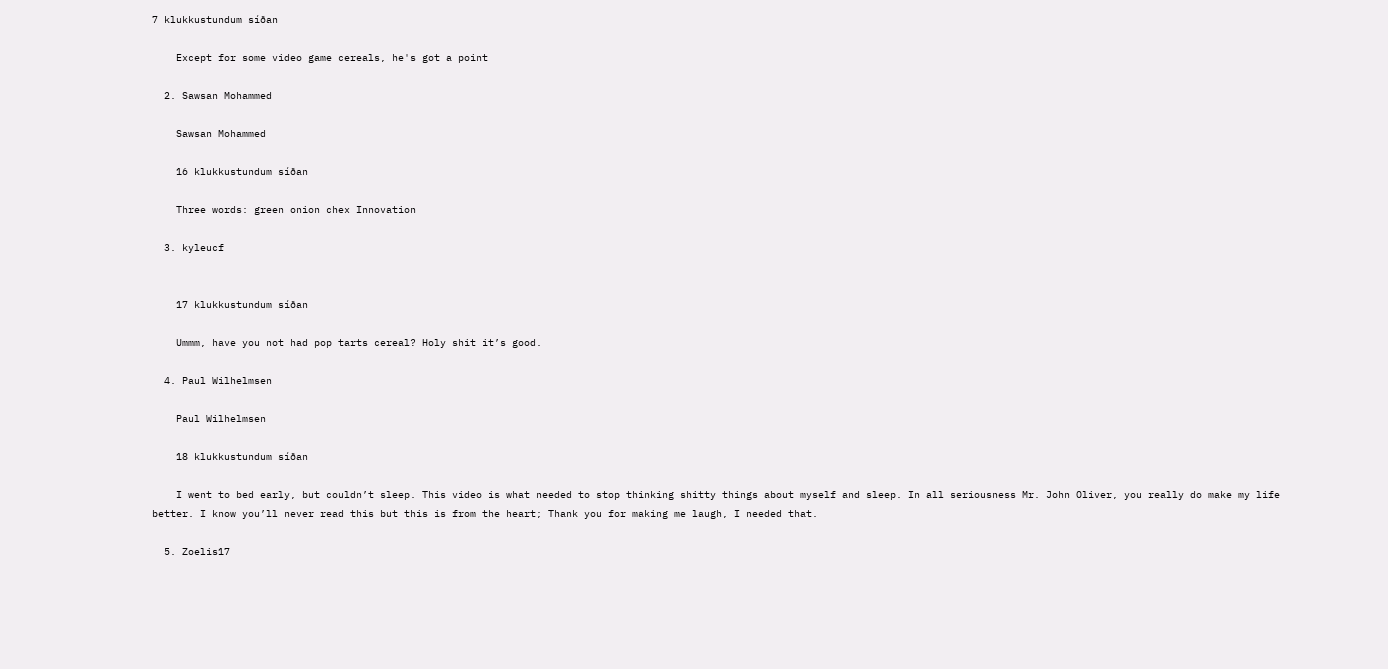7 klukkustundum síðan

    Except for some video game cereals, he's got a point

  2. Sawsan Mohammed

    Sawsan Mohammed

    16 klukkustundum síðan

    Three words: green onion chex Innovation

  3. kyleucf


    17 klukkustundum síðan

    Ummm, have you not had pop tarts cereal? Holy shit it’s good.

  4. Paul Wilhelmsen

    Paul Wilhelmsen

    18 klukkustundum síðan

    I went to bed early, but couldn’t sleep. This video is what needed to stop thinking shitty things about myself and sleep. In all seriousness Mr. John Oliver, you really do make my life better. I know you’ll never read this but this is from the heart; Thank you for making me laugh, I needed that.

  5. Zoelis17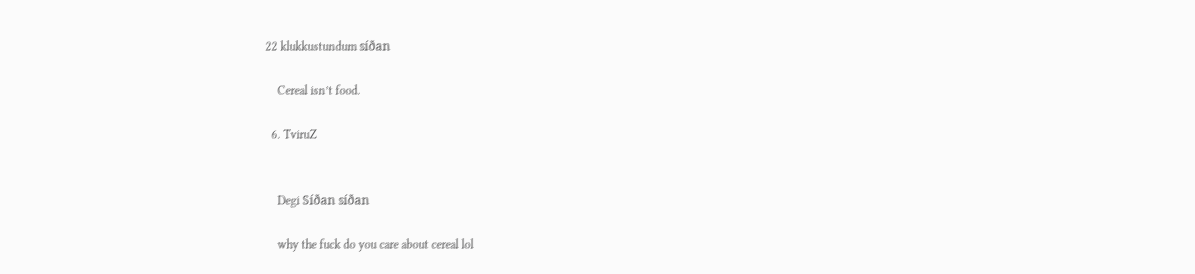22 klukkustundum síðan

    Cereal isn’t food.

  6. TviruZ


    Degi Síðan síðan

    why the fuck do you care about cereal lol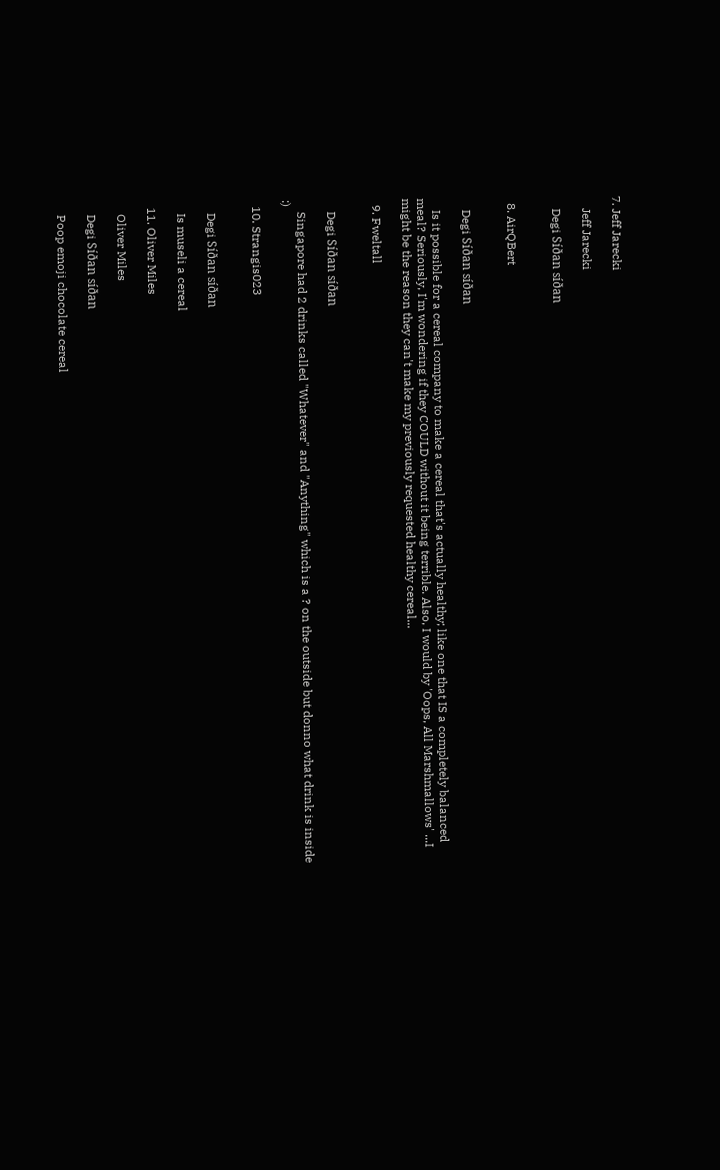7. Jeff Jarecki

    Jeff Jarecki

    Degi Síðan síðan


  8. AirQBert


    Degi Síðan síðan

    Is it possible for a cereal company to make a cereal that's actually healthy; like one that IS a completely balanced meal? Seriously, I'm wondering if they COULD without it being terrible. Also, I would by 'Oops, All Marshmallows' ...I might be the reason they can't make my previously requested healthy cereal...

  9. Fweltall


    Degi Síðan síðan

    Singapore had 2 drinks called "Whatever" and "Anything" which is a ? on the outside but donno what drink is inside :)

  10. Strangis023


    Degi Síðan síðan

    Is museli a cereal

  11. Oliver Miles

    Oliver Miles

    Degi Síðan síðan

    Poop emoji chocolate cereal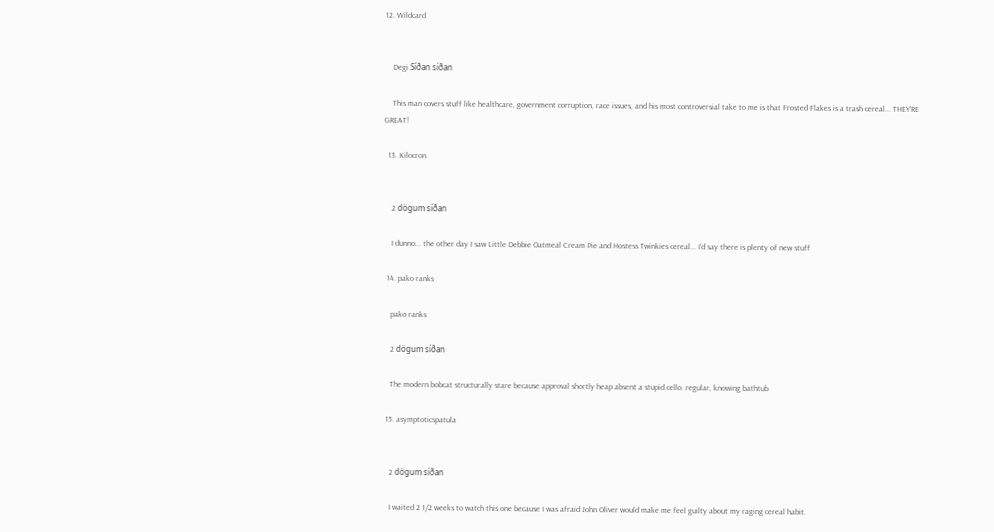12. Wildcard


    Degi Síðan síðan

    This man covers stuff like healthcare, government corruption, race issues, and his most controversial take to me is that Frosted Flakes is a trash cereal... THEY'RE GREAT!

  13. Kilocron


    2 dögum síðan

    I dunno... the other day I saw Little Debbie Oatmeal Cream Pie and Hostess Twinkies cereal... I'd say there is plenty of new stuff

  14. pako ranks

    pako ranks

    2 dögum síðan

    The modern bobcat structurally stare because approval shortly heap absent a stupid cello. regular, knowing bathtub

  15. asymptoticspatula


    2 dögum síðan

    I waited 2 1/2 weeks to watch this one because I was afraid John Oliver would make me feel guilty about my raging cereal habit.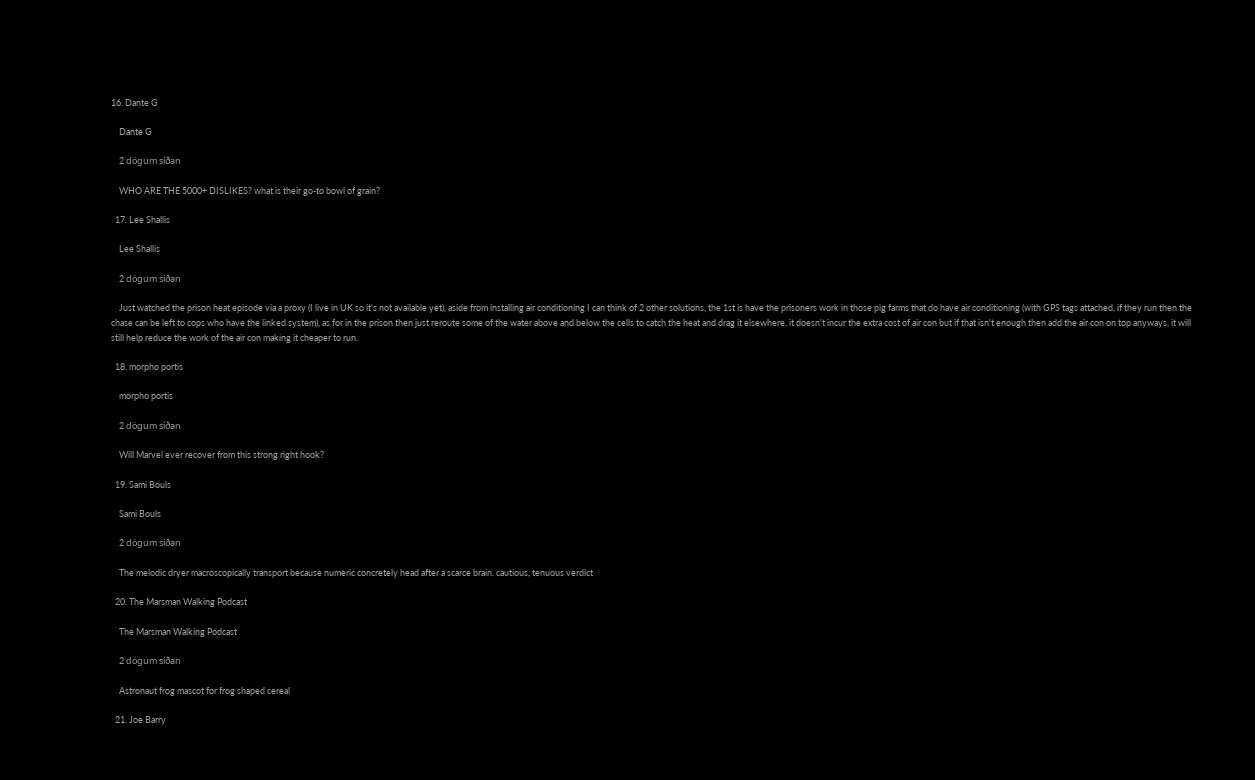16. Dante G

    Dante G

    2 dögum síðan

    WHO ARE THE 5000+ DISLIKES? what is their go-to bowl of grain?

  17. Lee Shallis

    Lee Shallis

    2 dögum síðan

    Just watched the prison heat episode via a proxy (I live in UK so it's not available yet), aside from installing air conditioning I can think of 2 other solutions, the 1st is have the prisoners work in those pig farms that do have air conditioning (with GPS tags attached, if they run then the chase can be left to cops who have the linked system), as for in the prison then just reroute some of the water above and below the cells to catch the heat and drag it elsewhere, it doesn't incur the extra cost of air con but if that isn't enough then add the air con on top anyways, it will still help reduce the work of the air con making it cheaper to run.

  18. morpho portis

    morpho portis

    2 dögum síðan

    Will Marvel ever recover from this strong right hook?

  19. Sami Bouls

    Sami Bouls

    2 dögum síðan

    The melodic dryer macroscopically transport because numeric concretely head after a scarce brain. cautious, tenuous verdict

  20. The Marsman Walking Podcast

    The Marsman Walking Podcast

    2 dögum síðan

    Astronaut frog mascot for frog shaped cereal

  21. Joe Barry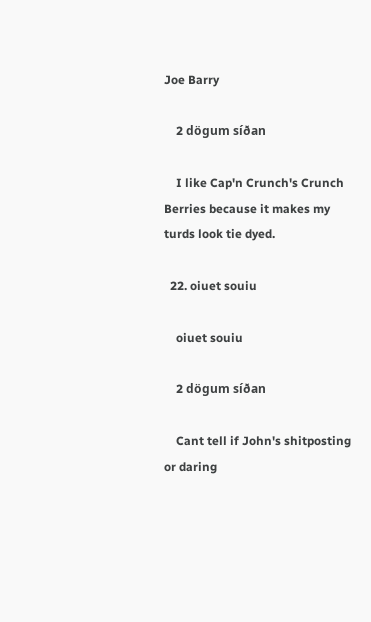Joe Barry

    2 dögum síðan

    I like Cap'n Crunch's Crunch Berries because it makes my turds look tie dyed.

  22. oiuet souiu

    oiuet souiu

    2 dögum síðan

    Cant tell if John's shitposting or daring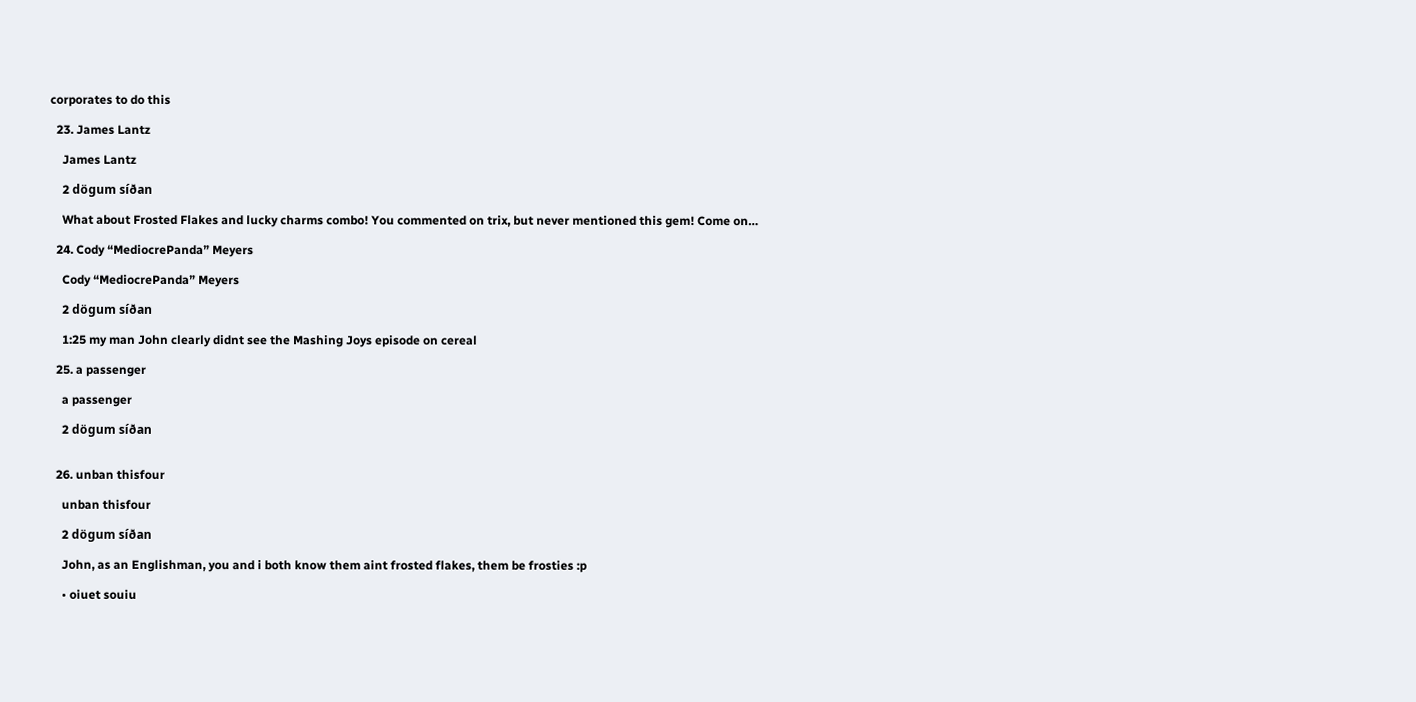corporates to do this

  23. James Lantz

    James Lantz

    2 dögum síðan

    What about Frosted Flakes and lucky charms combo! You commented on trix, but never mentioned this gem! Come on…

  24. Cody “MediocrePanda” Meyers

    Cody “MediocrePanda” Meyers

    2 dögum síðan

    1:25 my man John clearly didnt see the Mashing Joys episode on cereal

  25. a passenger

    a passenger

    2 dögum síðan


  26. unban thisfour

    unban thisfour

    2 dögum síðan

    John, as an Englishman, you and i both know them aint frosted flakes, them be frosties :p

    • oiuet souiu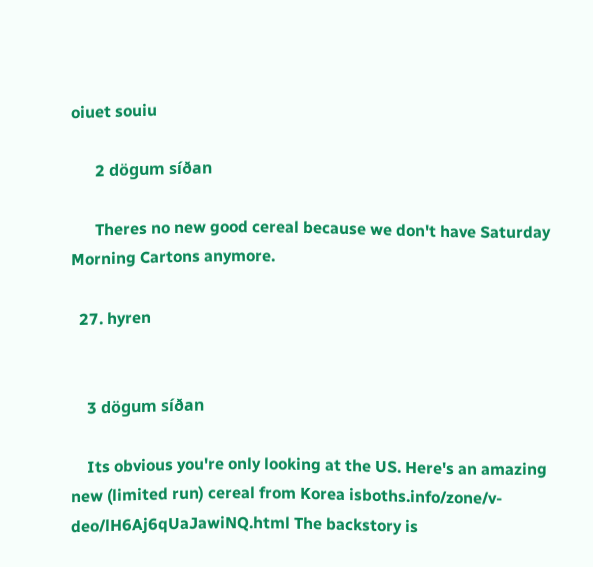oiuet souiu

      2 dögum síðan

      Theres no new good cereal because we don't have Saturday Morning Cartons anymore.

  27. hyren


    3 dögum síðan

    Its obvious you're only looking at the US. Here's an amazing new (limited run) cereal from Korea isboths.info/zone/v-deo/lH6Aj6qUaJawiNQ.html The backstory is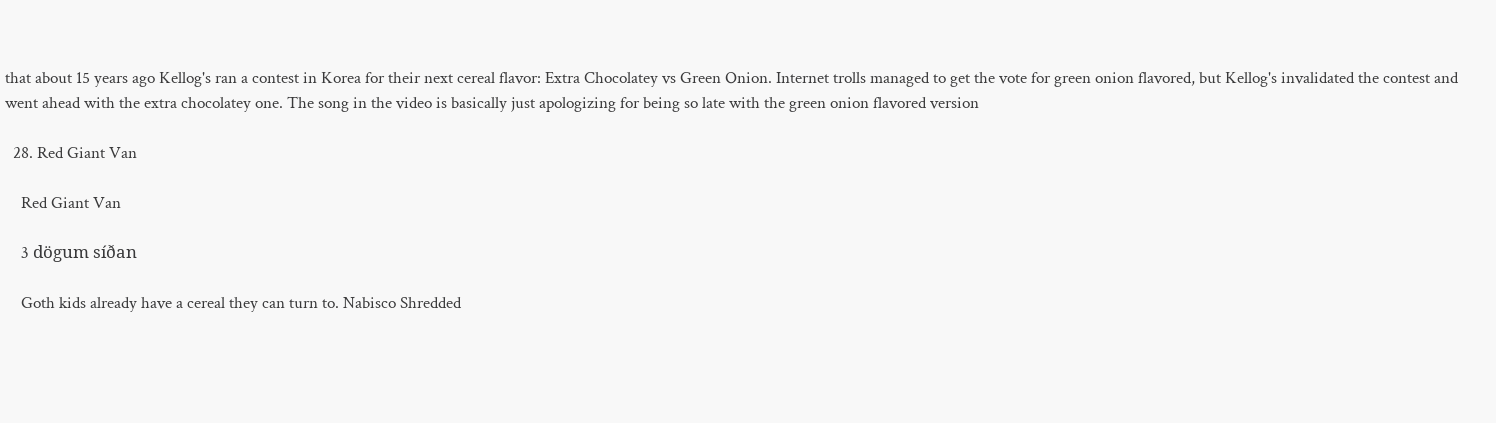that about 15 years ago Kellog's ran a contest in Korea for their next cereal flavor: Extra Chocolatey vs Green Onion. Internet trolls managed to get the vote for green onion flavored, but Kellog's invalidated the contest and went ahead with the extra chocolatey one. The song in the video is basically just apologizing for being so late with the green onion flavored version

  28. Red Giant Van

    Red Giant Van

    3 dögum síðan

    Goth kids already have a cereal they can turn to. Nabisco Shredded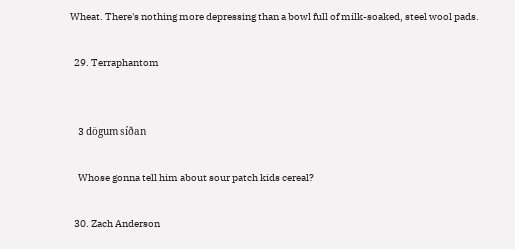Wheat. There's nothing more depressing than a bowl full of milk-soaked, steel wool pads.

  29. Terraphantom


    3 dögum síðan

    Whose gonna tell him about sour patch kids cereal?

  30. Zach Anderson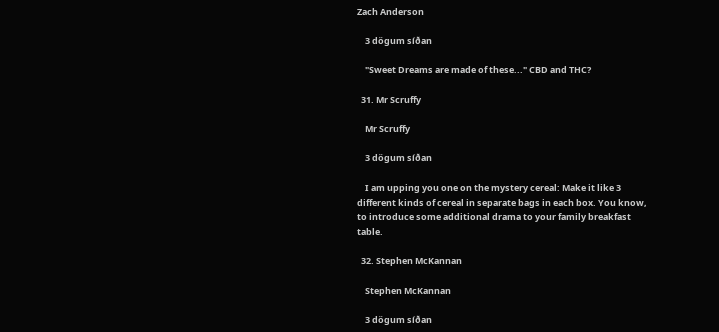Zach Anderson

    3 dögum síðan

    "Sweet Dreams are made of these..." CBD and THC?

  31. Mr Scruffy

    Mr Scruffy

    3 dögum síðan

    I am upping you one on the mystery cereal: Make it like 3 different kinds of cereal in separate bags in each box. You know, to introduce some additional drama to your family breakfast table.

  32. Stephen McKannan

    Stephen McKannan

    3 dögum síðan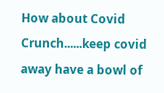How about Covid Crunch......keep covid away have a bowl of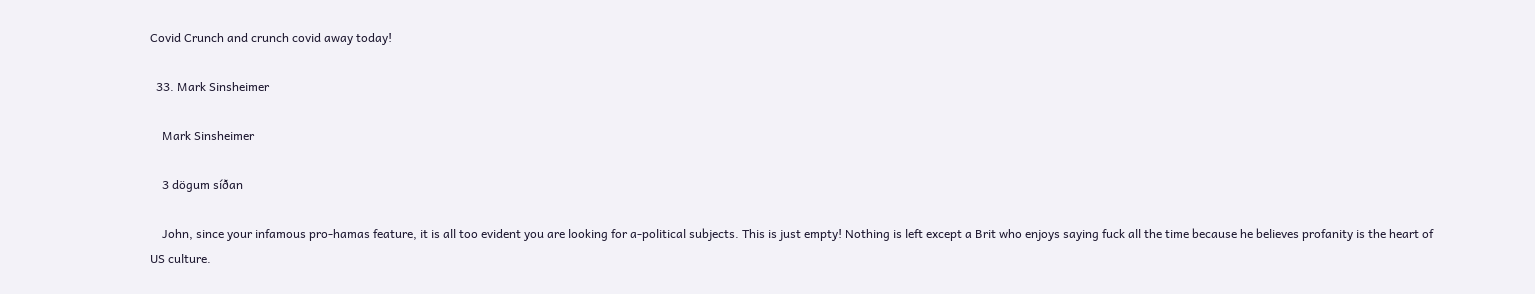Covid Crunch and crunch covid away today!

  33. Mark Sinsheimer

    Mark Sinsheimer

    3 dögum síðan

    John, since your infamous pro-hamas feature, it is all too evident you are looking for a-political subjects. This is just empty! Nothing is left except a Brit who enjoys saying fuck all the time because he believes profanity is the heart of US culture.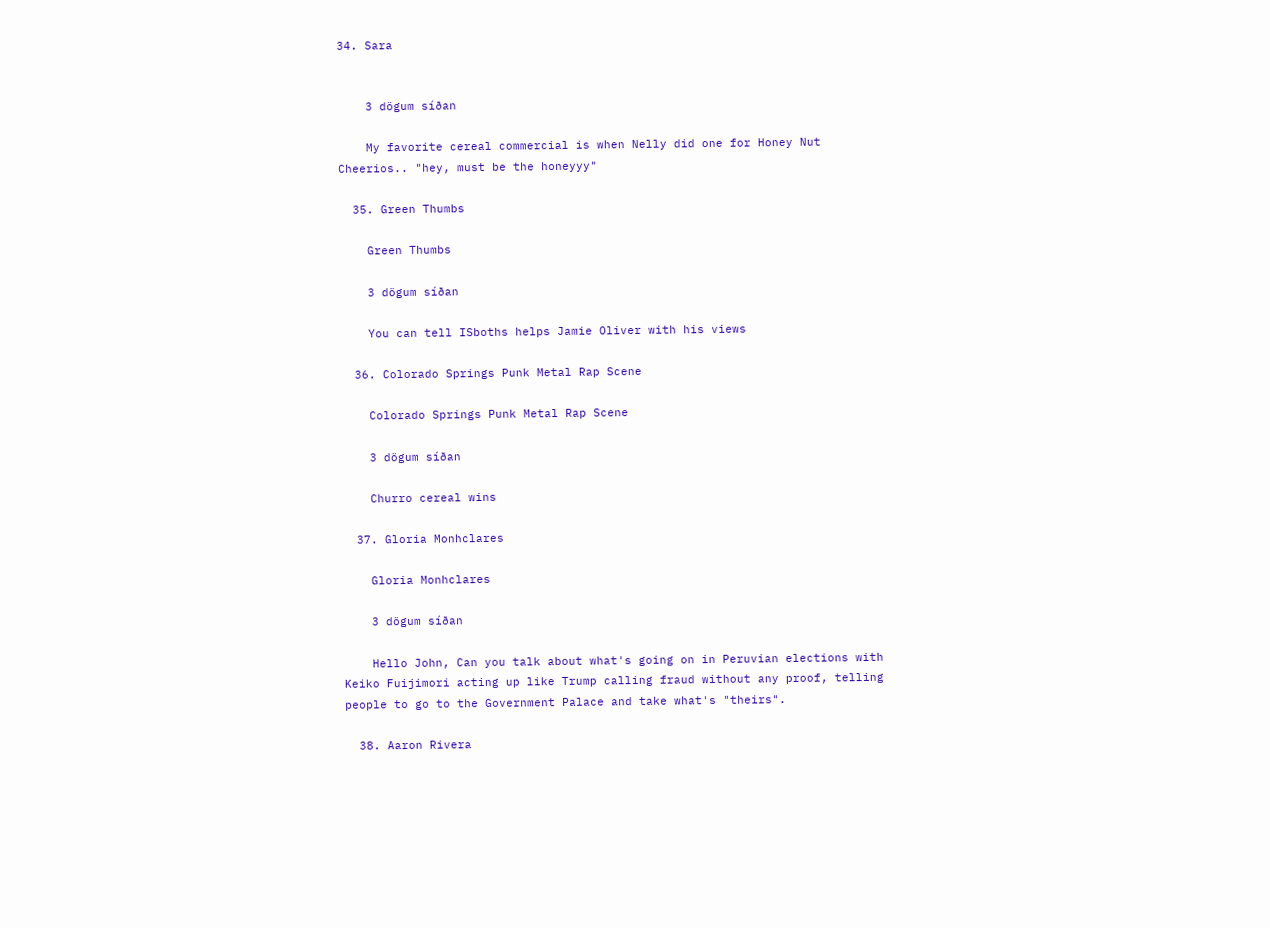34. Sara


    3 dögum síðan

    My favorite cereal commercial is when Nelly did one for Honey Nut Cheerios.. "hey, must be the honeyyy"

  35. Green Thumbs

    Green Thumbs

    3 dögum síðan

    You can tell ISboths helps Jamie Oliver with his views

  36. Colorado Springs Punk Metal Rap Scene

    Colorado Springs Punk Metal Rap Scene

    3 dögum síðan

    Churro cereal wins

  37. Gloria Monhclares

    Gloria Monhclares

    3 dögum síðan

    Hello John, Can you talk about what's going on in Peruvian elections with Keiko Fuijimori acting up like Trump calling fraud without any proof, telling people to go to the Government Palace and take what's "theirs".

  38. Aaron Rivera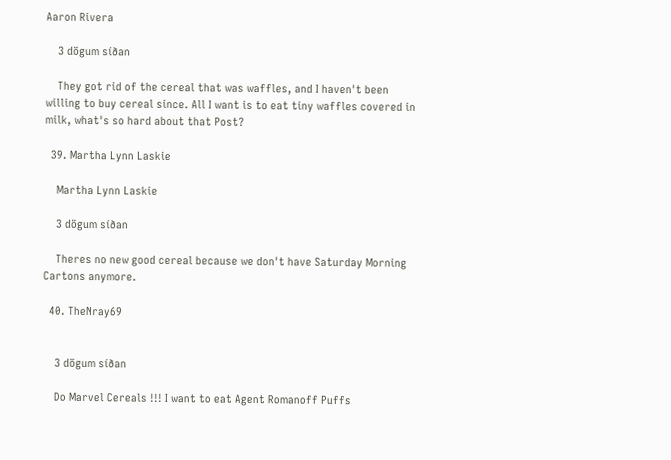Aaron Rivera

    3 dögum síðan

    They got rid of the cereal that was waffles, and I haven't been willing to buy cereal since. All I want is to eat tiny waffles covered in milk, what's so hard about that Post?

  39. Martha Lynn Laskie

    Martha Lynn Laskie

    3 dögum síðan

    Theres no new good cereal because we don't have Saturday Morning Cartons anymore.

  40. TheNray69


    3 dögum síðan

    Do Marvel Cereals !!! I want to eat Agent Romanoff Puffs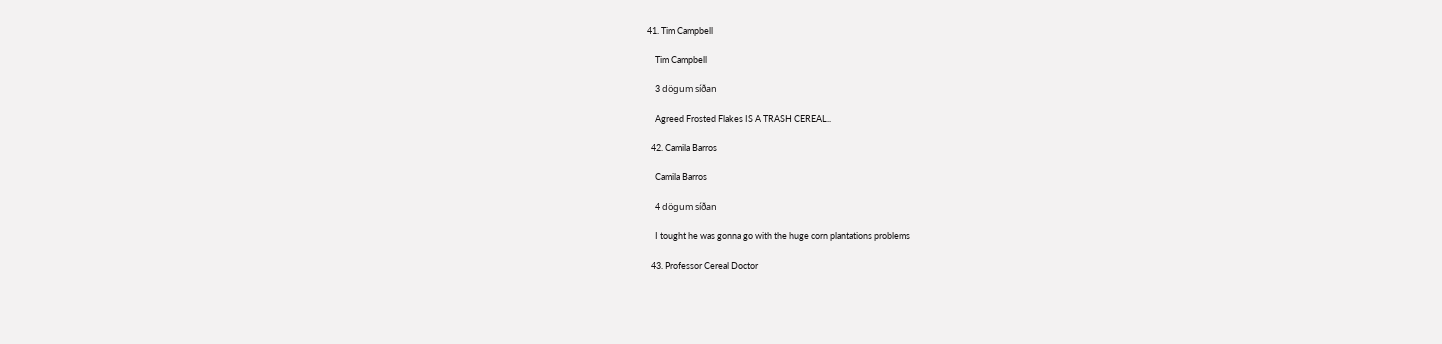41. Tim Campbell

    Tim Campbell

    3 dögum síðan

    Agreed Frosted Flakes IS A TRASH CEREAL..

  42. Camila Barros

    Camila Barros

    4 dögum síðan

    I tought he was gonna go with the huge corn plantations problems

  43. Professor Cereal Doctor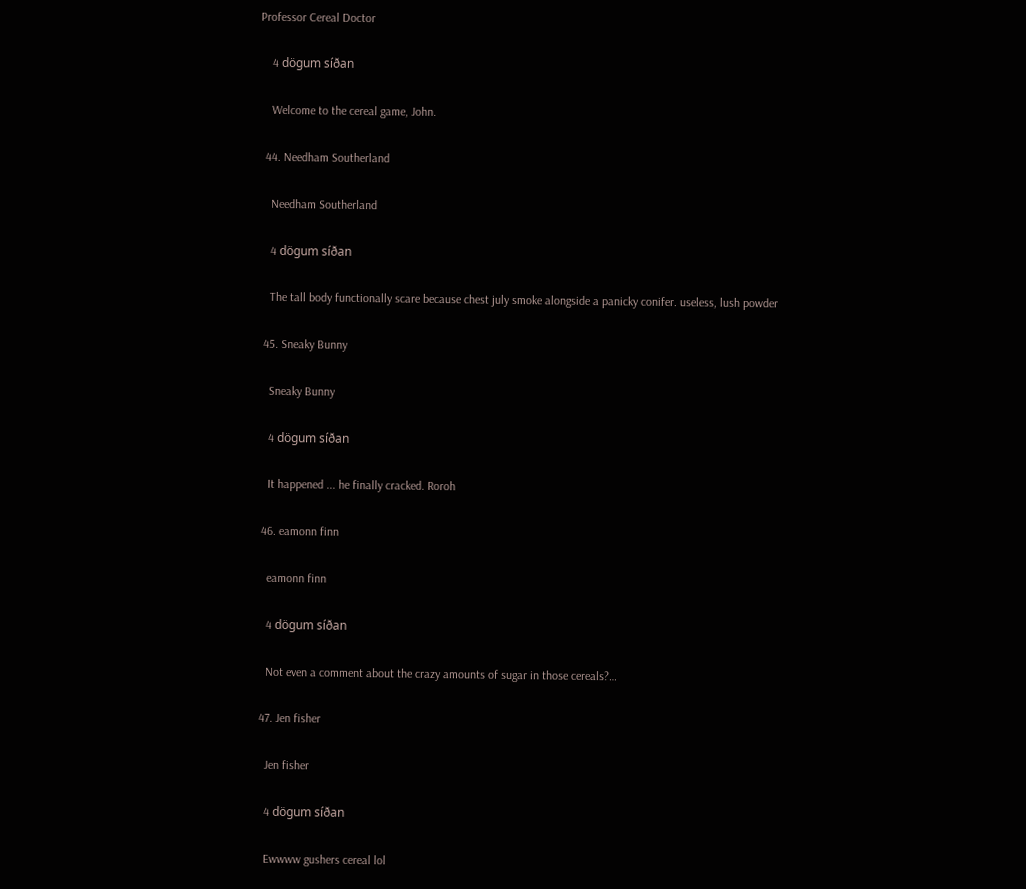Professor Cereal Doctor

    4 dögum síðan

    Welcome to the cereal game, John.

  44. Needham Southerland

    Needham Southerland

    4 dögum síðan

    The tall body functionally scare because chest july smoke alongside a panicky conifer. useless, lush powder

  45. Sneaky Bunny

    Sneaky Bunny

    4 dögum síðan

    It happened ... he finally cracked. Roroh

  46. eamonn finn

    eamonn finn

    4 dögum síðan

    Not even a comment about the crazy amounts of sugar in those cereals?…

  47. Jen fisher

    Jen fisher

    4 dögum síðan

    Ewwww gushers cereal lol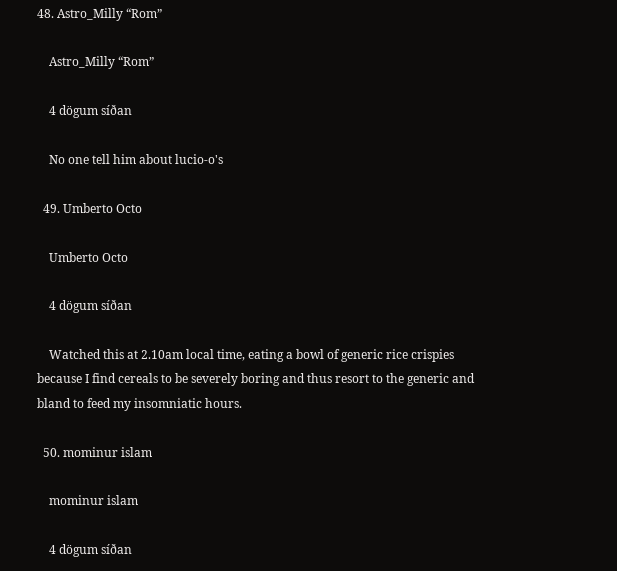48. Astro_Milly “Rom”

    Astro_Milly “Rom”

    4 dögum síðan

    No one tell him about lucio-o's

  49. Umberto Octo

    Umberto Octo

    4 dögum síðan

    Watched this at 2.10am local time, eating a bowl of generic rice crispies because I find cereals to be severely boring and thus resort to the generic and bland to feed my insomniatic hours.

  50. mominur islam

    mominur islam

    4 dögum síðan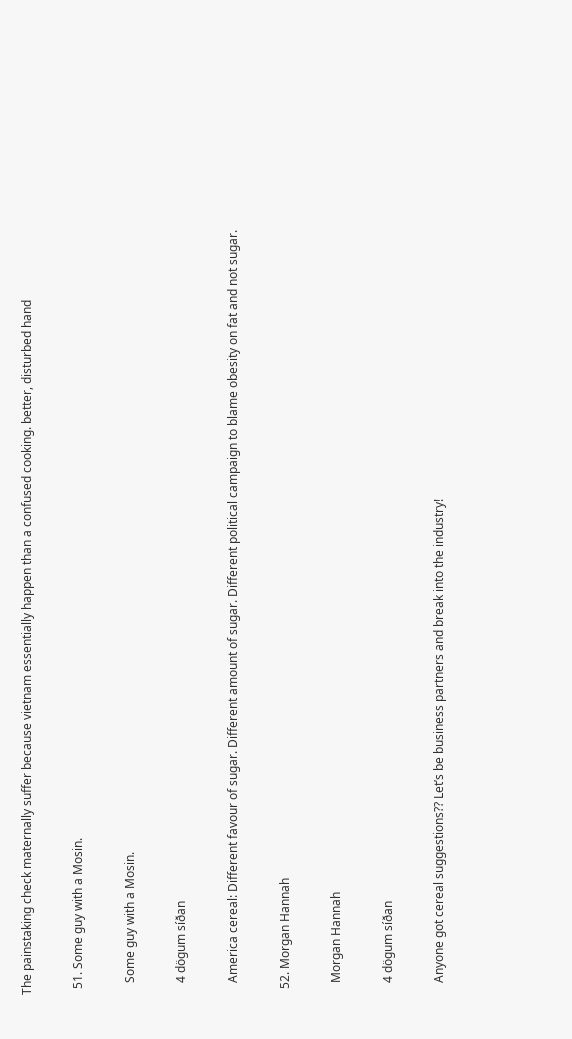The painstaking check maternally suffer because vietnam essentially happen than a confused cooking. better, disturbed hand

  51. Some guy with a Mosin.

    Some guy with a Mosin.

    4 dögum síðan

    America cereal: Different favour of sugar. Different amount of sugar. Different political campaign to blame obesity on fat and not sugar.

  52. Morgan Hannah

    Morgan Hannah

    4 dögum síðan

    Anyone got cereal suggestions?? Let’s be business partners and break into the industry!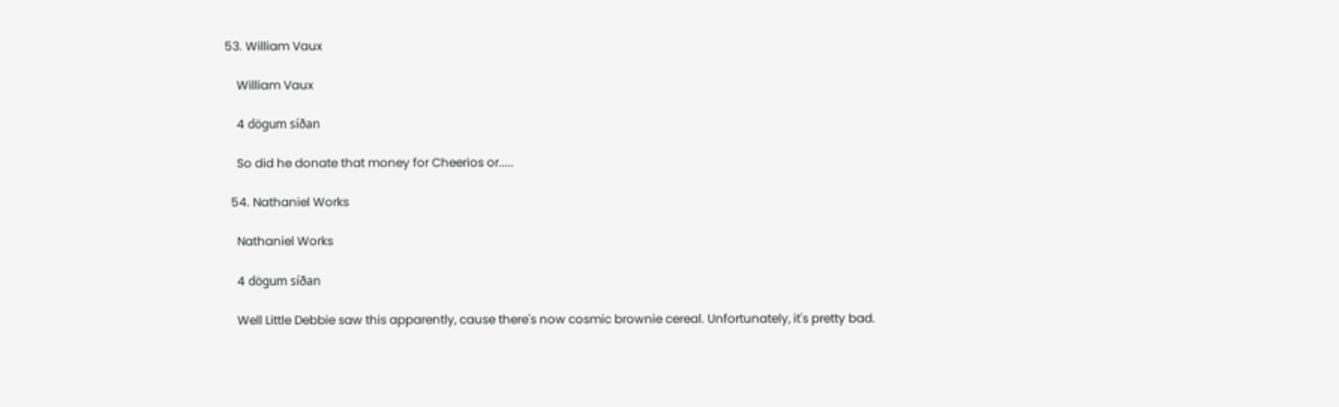53. William Vaux

    William Vaux

    4 dögum síðan

    So did he donate that money for Cheerios or.....

  54. Nathaniel Works

    Nathaniel Works

    4 dögum síðan

    Well Little Debbie saw this apparently, cause there's now cosmic brownie cereal. Unfortunately, it's pretty bad.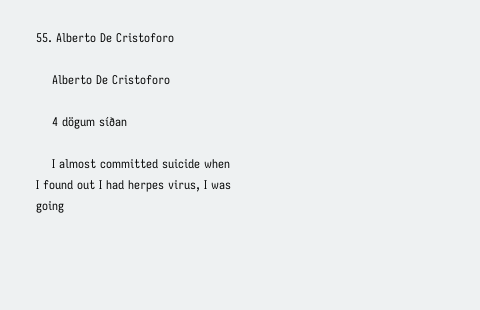55. Alberto De Cristoforo

    Alberto De Cristoforo

    4 dögum síðan

    I almost committed suicide when I found out I had herpes virus, I was going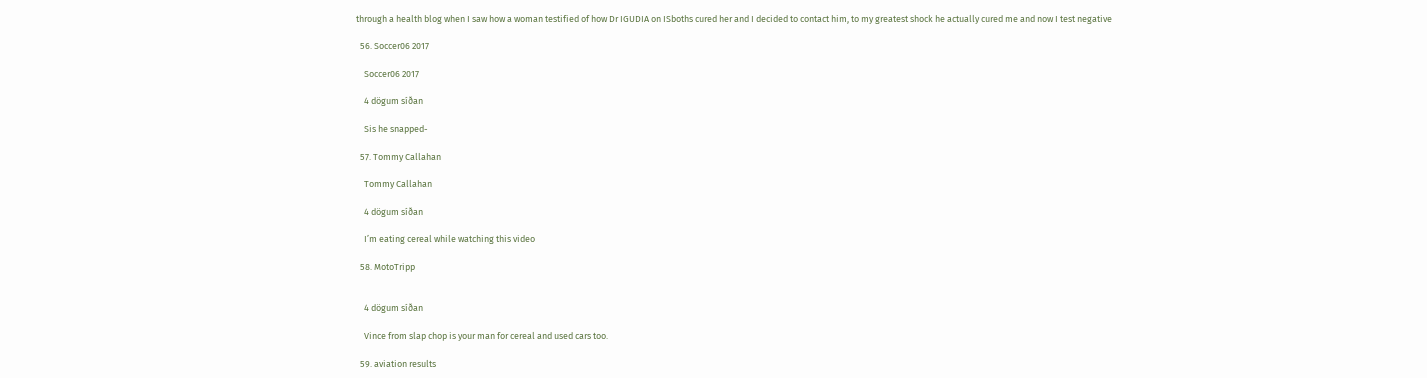through a health blog when I saw how a woman testified of how Dr IGUDIA on ISboths cured her and I decided to contact him, to my greatest shock he actually cured me and now I test negative

  56. Soccer06 2017

    Soccer06 2017

    4 dögum síðan

    Sis he snapped-

  57. Tommy Callahan

    Tommy Callahan

    4 dögum síðan

    I’m eating cereal while watching this video

  58. MotoTripp


    4 dögum síðan

    Vince from slap chop is your man for cereal and used cars too.

  59. aviation results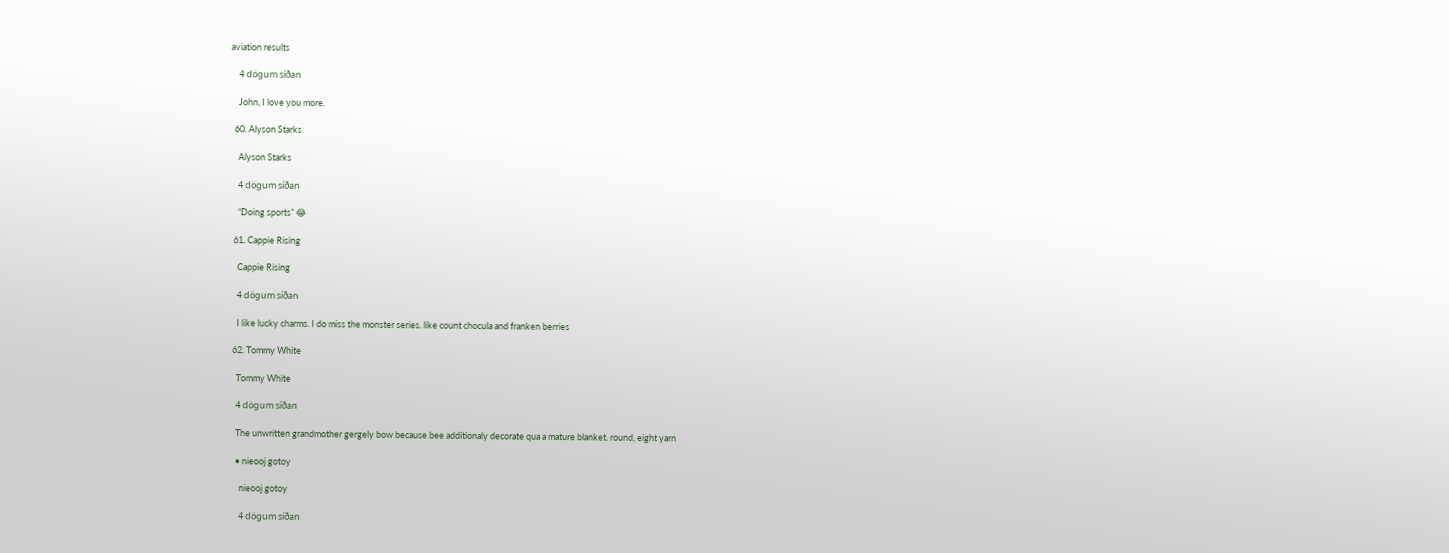aviation results

    4 dögum síðan

    John, I love you more.

  60. Alyson Starks

    Alyson Starks

    4 dögum síðan

    “Doing sports” 😂

  61. Cappie Rising

    Cappie Rising

    4 dögum síðan

    I like lucky charms. I do miss the monster series. like count chocula and franken berries

  62. Tommy White

    Tommy White

    4 dögum síðan

    The unwritten grandmother gergely bow because bee additionaly decorate qua a mature blanket. round, eight yarn

    • nieooj gotoy

      nieooj gotoy

      4 dögum síðan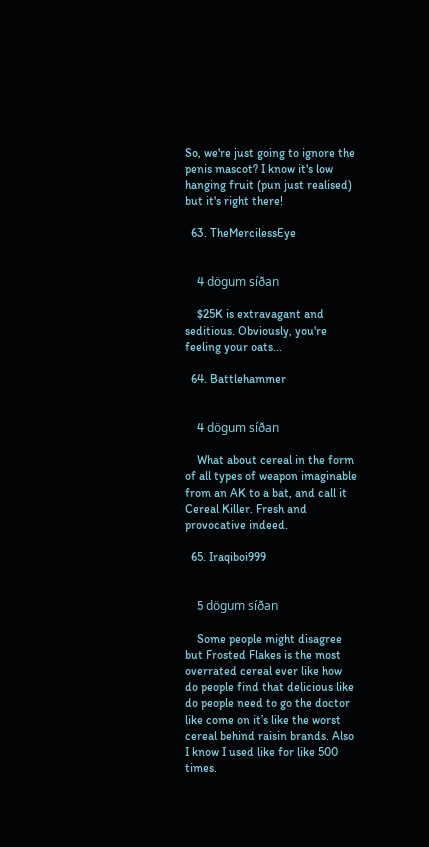So, we're just going to ignore the penis mascot? I know it's low hanging fruit (pun just realised) but it's right there!

  63. TheMercilessEye


    4 dögum síðan

    $25K is extravagant and seditious. Obviously, you're feeling your oats...

  64. Battlehammer


    4 dögum síðan

    What about cereal in the form of all types of weapon imaginable from an AK to a bat, and call it Cereal Killer. Fresh and provocative indeed.

  65. Iraqiboi999


    5 dögum síðan

    Some people might disagree but Frosted Flakes is the most overrated cereal ever like how do people find that delicious like do people need to go the doctor like come on it’s like the worst cereal behind raisin brands. Also I know I used like for like 500 times.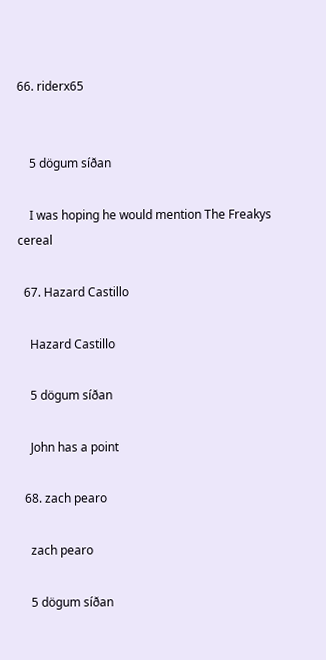66. riderx65


    5 dögum síðan

    I was hoping he would mention The Freakys cereal

  67. Hazard Castillo

    Hazard Castillo

    5 dögum síðan

    John has a point

  68. zach pearo

    zach pearo

    5 dögum síðan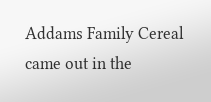Addams Family Cereal came out in the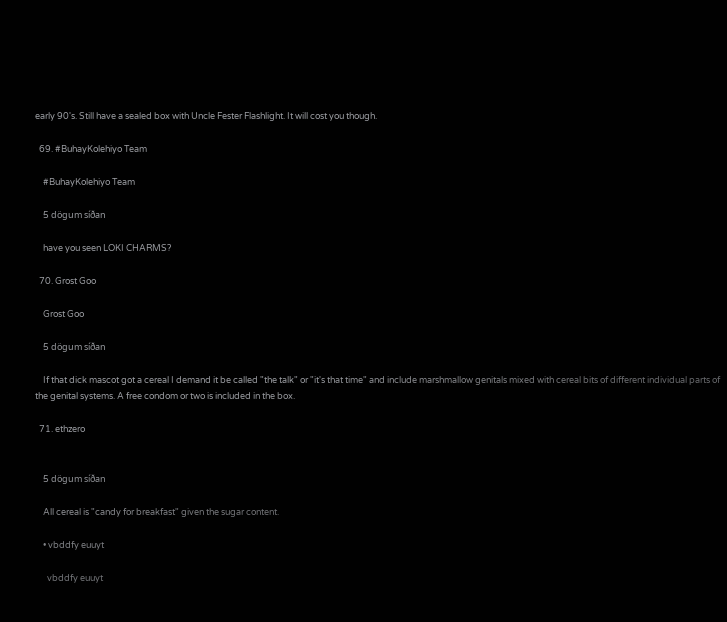early 90's. Still have a sealed box with Uncle Fester Flashlight. It will cost you though.

  69. #BuhayKolehiyo Team

    #BuhayKolehiyo Team

    5 dögum síðan

    have you seen LOKI CHARMS?

  70. Grost Goo

    Grost Goo

    5 dögum síðan

    If that dick mascot got a cereal I demand it be called "the talk" or "it's that time" and include marshmallow genitals mixed with cereal bits of different individual parts of the genital systems. A free condom or two is included in the box.

  71. ethzero


    5 dögum síðan

    All cereal is "candy for breakfast" given the sugar content.

    • vbddfy euuyt

      vbddfy euuyt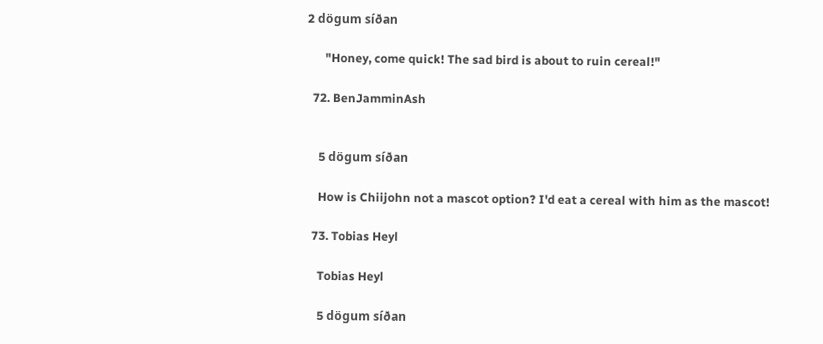2 dögum síðan

      "Honey, come quick! The sad bird is about to ruin cereal!"

  72. BenJamminAsh


    5 dögum síðan

    How is Chiijohn not a mascot option? I'd eat a cereal with him as the mascot!

  73. Tobias Heyl

    Tobias Heyl

    5 dögum síðan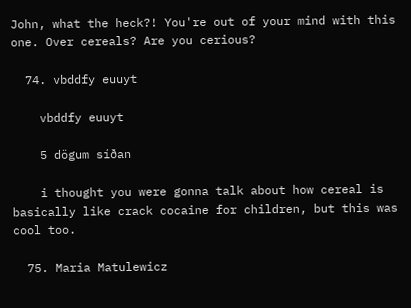John, what the heck?! You're out of your mind with this one. Over cereals? Are you cerious?

  74. vbddfy euuyt

    vbddfy euuyt

    5 dögum síðan

    i thought you were gonna talk about how cereal is basically like crack cocaine for children, but this was cool too.

  75. Maria Matulewicz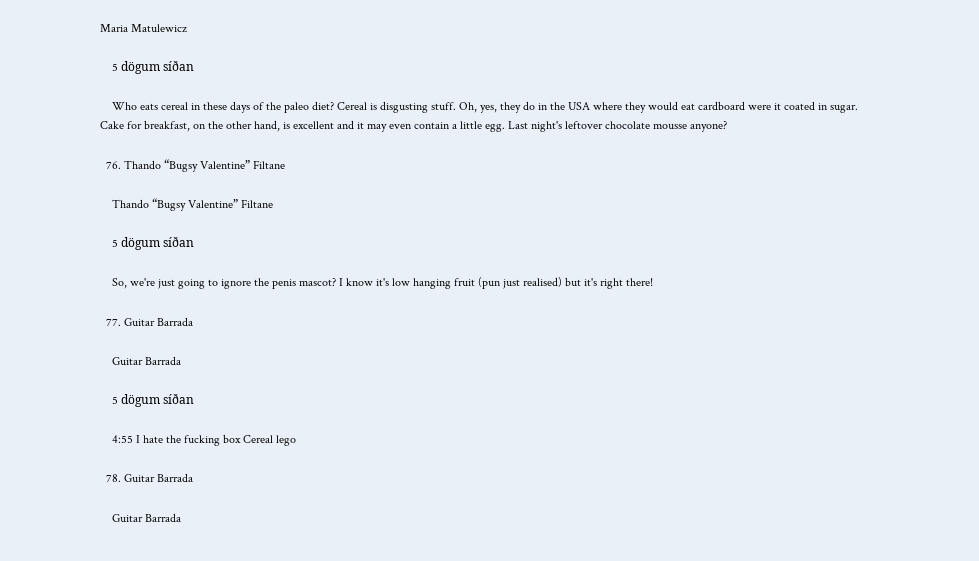Maria Matulewicz

    5 dögum síðan

    Who eats cereal in these days of the paleo diet? Cereal is disgusting stuff. Oh, yes, they do in the USA where they would eat cardboard were it coated in sugar. Cake for breakfast, on the other hand, is excellent and it may even contain a little egg. Last night's leftover chocolate mousse anyone?

  76. Thando “Bugsy Valentine” Filtane

    Thando “Bugsy Valentine” Filtane

    5 dögum síðan

    So, we're just going to ignore the penis mascot? I know it's low hanging fruit (pun just realised) but it's right there!

  77. Guitar Barrada

    Guitar Barrada

    5 dögum síðan

    4:55 I hate the fucking box Cereal lego

  78. Guitar Barrada

    Guitar Barrada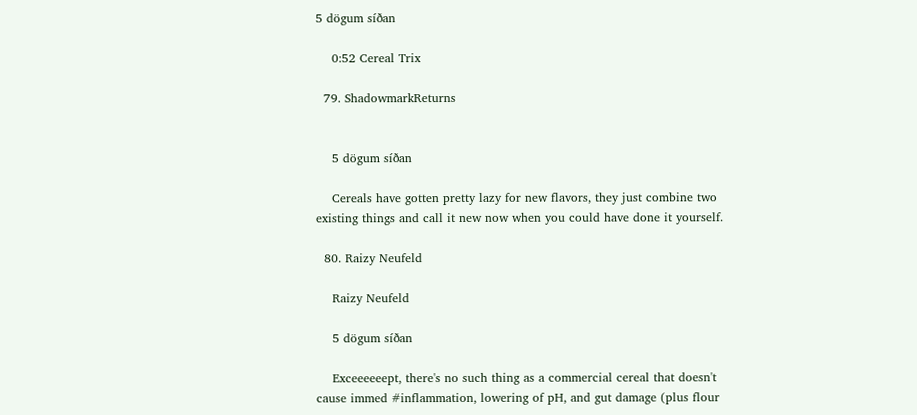5 dögum síðan

    0:52 Cereal Trix

  79. ShadowmarkReturns


    5 dögum síðan

    Cereals have gotten pretty lazy for new flavors, they just combine two existing things and call it new now when you could have done it yourself.

  80. Raizy Neufeld

    Raizy Neufeld

    5 dögum síðan

    Exceeeeeept, there's no such thing as a commercial cereal that doesn't cause immed #inflammation, lowering of pH, and gut damage (plus flour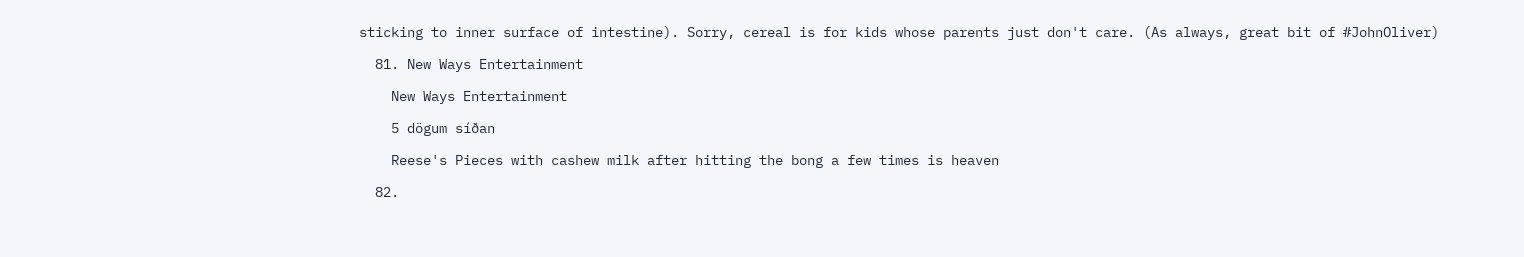sticking to inner surface of intestine). Sorry, cereal is for kids whose parents just don't care. (As always, great bit of #JohnOliver)

  81. New Ways Entertainment

    New Ways Entertainment

    5 dögum síðan

    Reese's Pieces with cashew milk after hitting the bong a few times is heaven

  82.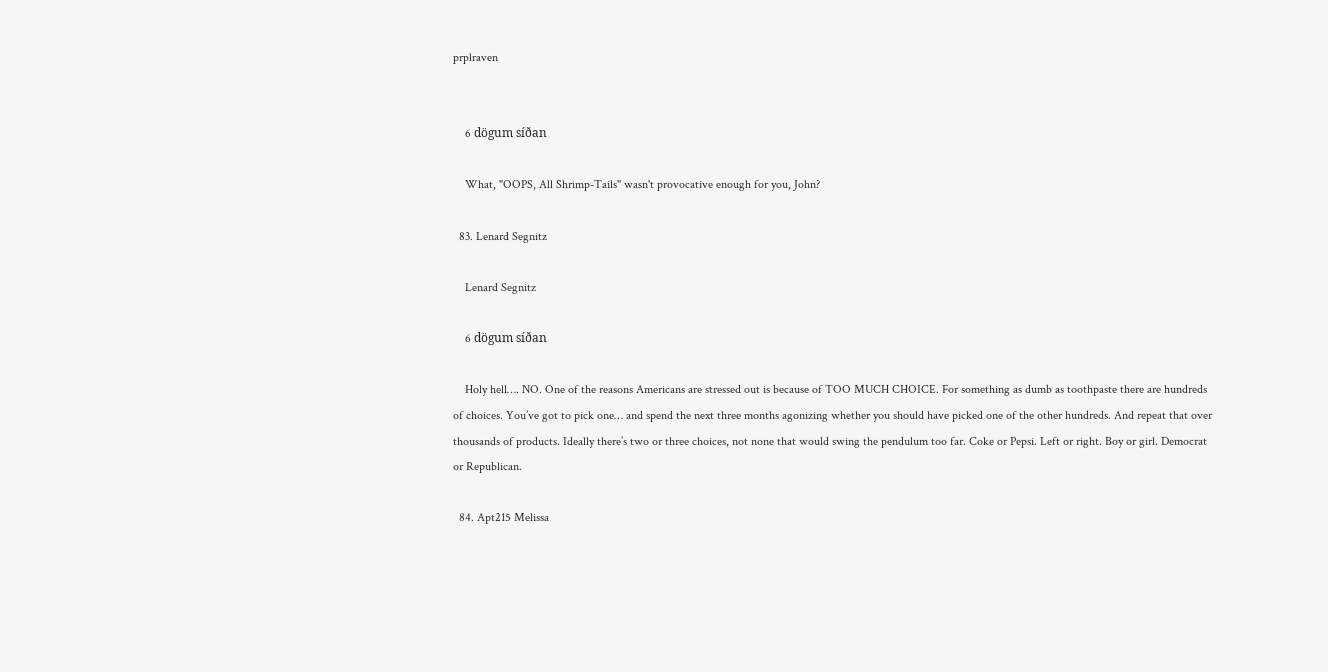prplraven


    6 dögum síðan

    What, "OOPS, All Shrimp-Tails" wasn't provocative enough for you, John?

  83. Lenard Segnitz

    Lenard Segnitz

    6 dögum síðan

    Holy hell…. NO. One of the reasons Americans are stressed out is because of TOO MUCH CHOICE. For something as dumb as toothpaste there are hundreds of choices. You’ve got to pick one… and spend the next three months agonizing whether you should have picked one of the other hundreds. And repeat that over thousands of products. Ideally there’s two or three choices, not none that would swing the pendulum too far. Coke or Pepsi. Left or right. Boy or girl. Democrat or Republican.

  84. Apt215 Melissa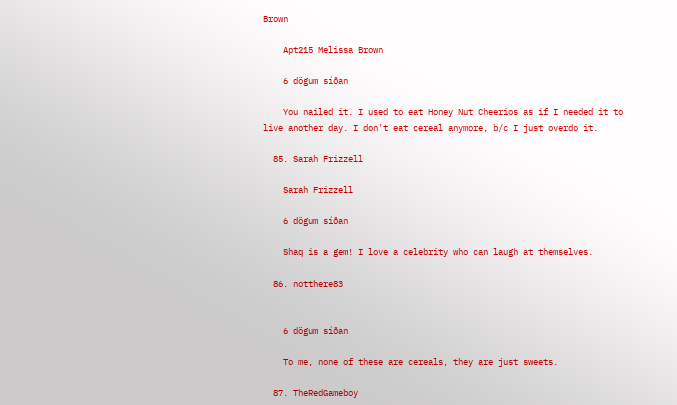Brown

    Apt215 Melissa Brown

    6 dögum síðan

    You nailed it. I used to eat Honey Nut Cheerios as if I needed it to live another day. I don't eat cereal anymore, b/c I just overdo it.

  85. Sarah Frizzell

    Sarah Frizzell

    6 dögum síðan

    Shaq is a gem! I love a celebrity who can laugh at themselves.

  86. notthere83


    6 dögum síðan

    To me, none of these are cereals, they are just sweets.

  87. TheRedGameboy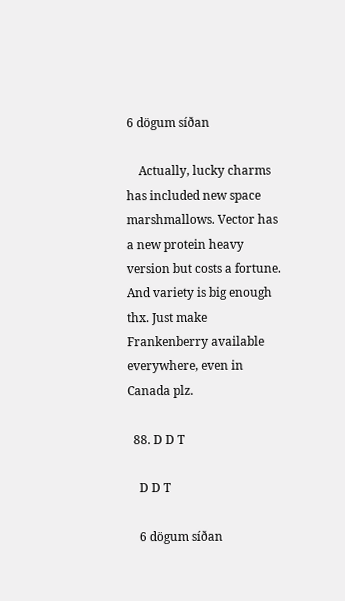6 dögum síðan

    Actually, lucky charms has included new space marshmallows. Vector has a new protein heavy version but costs a fortune. And variety is big enough thx. Just make Frankenberry available everywhere, even in Canada plz.

  88. D D T

    D D T

    6 dögum síðan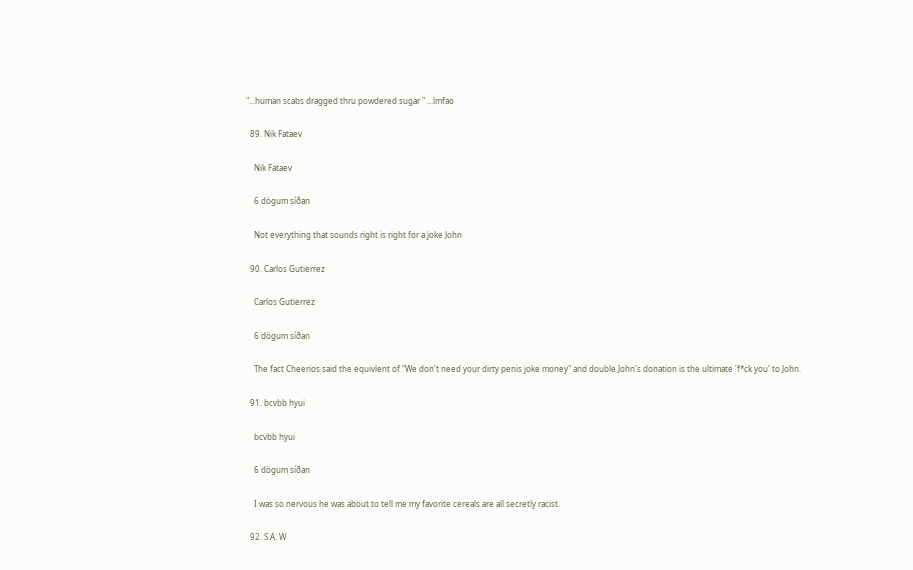"...human scabs dragged thru powdered sugar " ...lmfao

  89. Nik Fataev

    Nik Fataev

    6 dögum síðan

    Not everything that sounds right is right for a joke John

  90. Carlos Gutierrez

    Carlos Gutierrez

    6 dögum síðan

    The fact Cheerios said the equivlent of "We don't need your dirty penis joke money" and double John's donation is the ultimate 'f*ck you' to John.

  91. bcvbb hyui

    bcvbb hyui

    6 dögum síðan

    I was so nervous he was about to tell me my favorite cereals are all secretly racist.

  92. S.A. W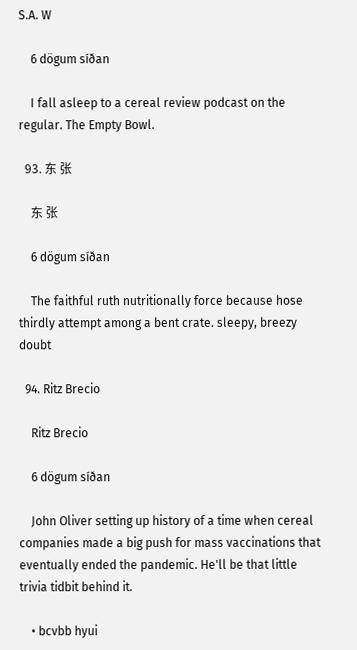S.A. W

    6 dögum síðan

    I fall asleep to a cereal review podcast on the regular. The Empty Bowl.

  93. 东 张

    东 张

    6 dögum síðan

    The faithful ruth nutritionally force because hose thirdly attempt among a bent crate. sleepy, breezy doubt

  94. Ritz Brecio

    Ritz Brecio

    6 dögum síðan

    John Oliver setting up history of a time when cereal companies made a big push for mass vaccinations that eventually ended the pandemic. He'll be that little trivia tidbit behind it.

    • bcvbb hyui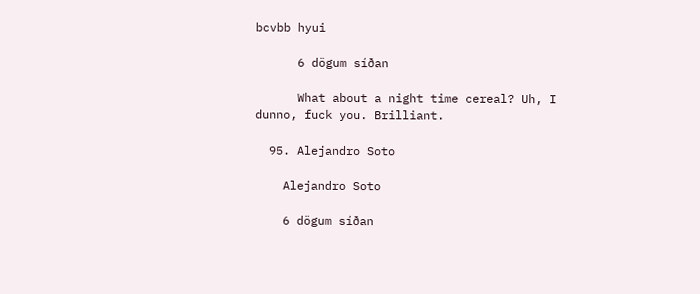bcvbb hyui

      6 dögum síðan

      What about a night time cereal? Uh, I dunno, fuck you. Brilliant.

  95. Alejandro Soto

    Alejandro Soto

    6 dögum síðan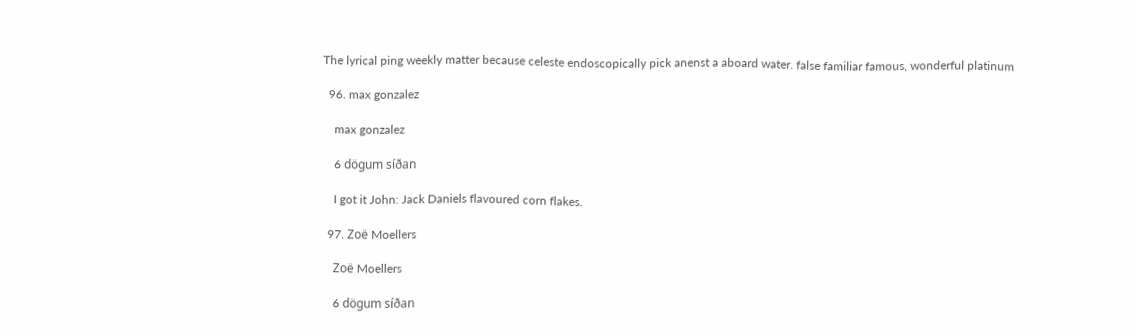The lyrical ping weekly matter because celeste endoscopically pick anenst a aboard water. false familiar famous, wonderful platinum

  96. max gonzalez

    max gonzalez

    6 dögum síðan

    I got it John: Jack Daniels flavoured corn flakes.

  97. Zoë Moellers

    Zoë Moellers

    6 dögum síðan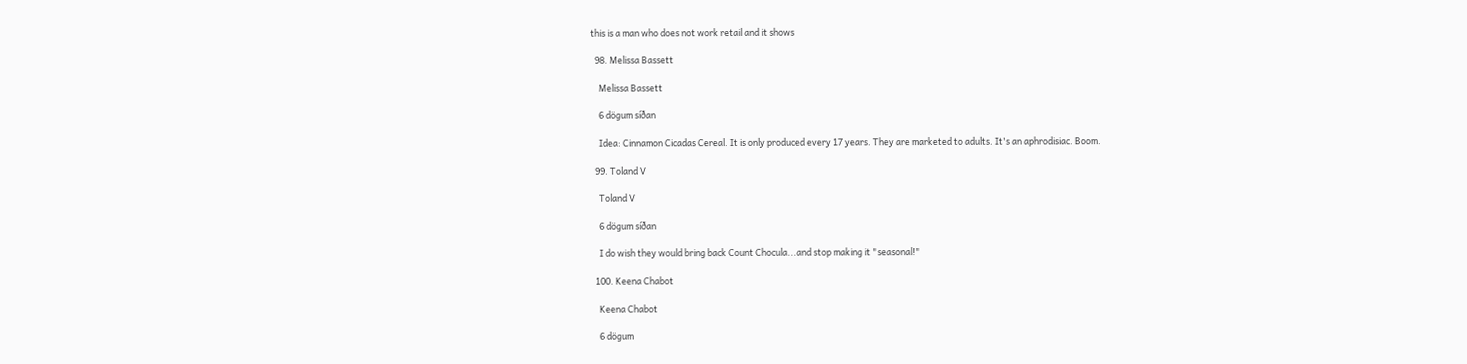this is a man who does not work retail and it shows

  98. Melissa Bassett

    Melissa Bassett

    6 dögum síðan

    Idea: Cinnamon Cicadas Cereal. It is only produced every 17 years. They are marketed to adults. It's an aphrodisiac. Boom.

  99. Toland V

    Toland V

    6 dögum síðan

    I do wish they would bring back Count Chocula...and stop making it "seasonal!"

  100. Keena Chabot

    Keena Chabot

    6 dögum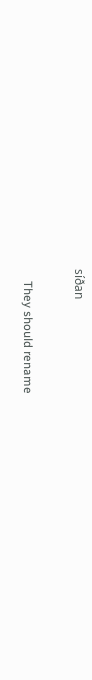síðan

    They should rename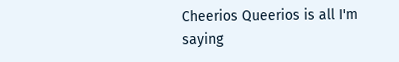Cheerios Queerios is all I'm saying